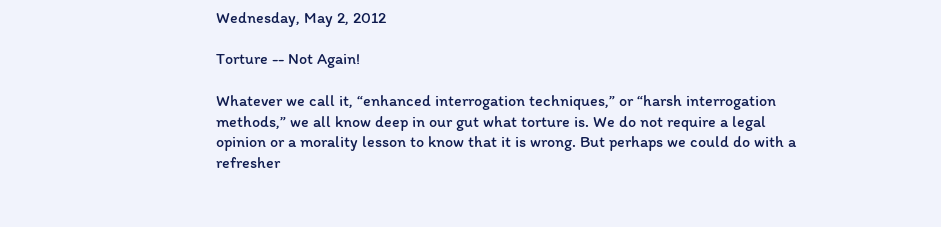Wednesday, May 2, 2012

Torture -- Not Again!

Whatever we call it, “enhanced interrogation techniques,” or “harsh interrogation methods,” we all know deep in our gut what torture is. We do not require a legal opinion or a morality lesson to know that it is wrong. But perhaps we could do with a refresher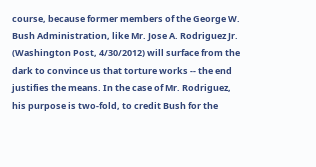course, because former members of the George W. Bush Administration, like Mr. Jose A. Rodriguez Jr. (Washington Post, 4/30/2012) will surface from the dark to convince us that torture works -- the end justifies the means. In the case of Mr. Rodriguez, his purpose is two-fold, to credit Bush for the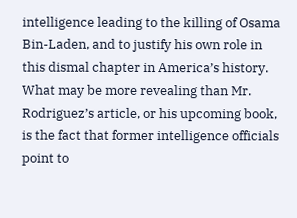intelligence leading to the killing of Osama Bin-Laden, and to justify his own role in this dismal chapter in America’s history. What may be more revealing than Mr. Rodriguez’s article, or his upcoming book, is the fact that former intelligence officials point to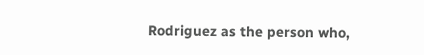Rodriguez as the person who,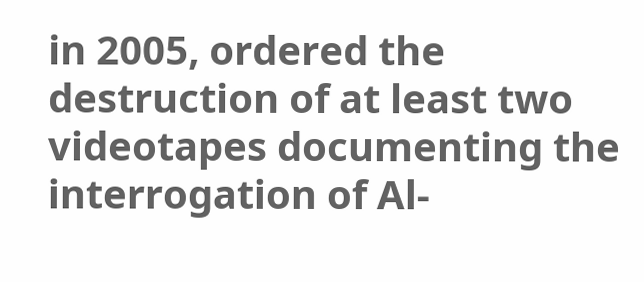in 2005, ordered the destruction of at least two videotapes documenting the interrogation of Al-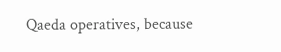Qaeda operatives, because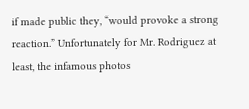if made public they, “would provoke a strong reaction.” Unfortunately for Mr. Rodriguez at least, the infamous photos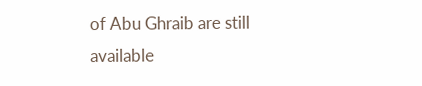of Abu Ghraib are still available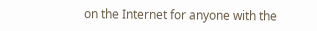on the Internet for anyone with the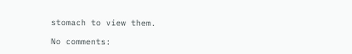stomach to view them.

No comments: